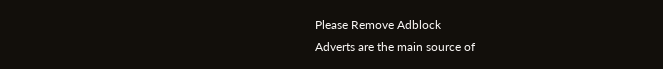Please Remove Adblock
Adverts are the main source of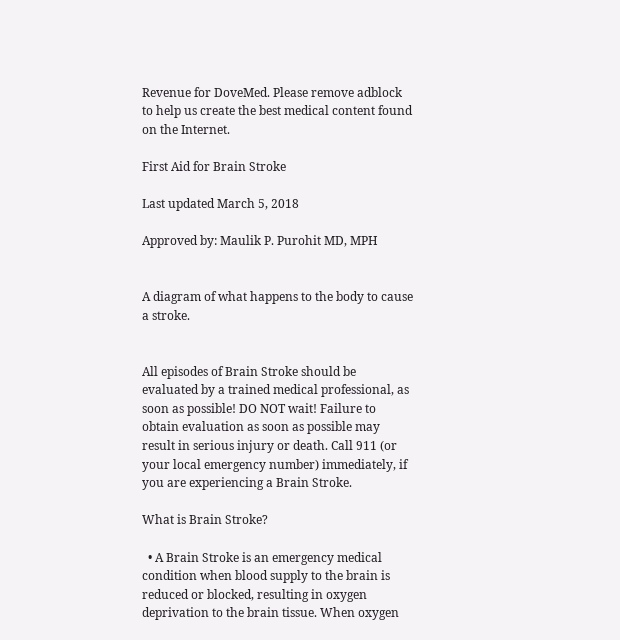Revenue for DoveMed. Please remove adblock to help us create the best medical content found on the Internet.

First Aid for Brain Stroke

Last updated March 5, 2018

Approved by: Maulik P. Purohit MD, MPH


A diagram of what happens to the body to cause a stroke.


All episodes of Brain Stroke should be evaluated by a trained medical professional, as soon as possible! DO NOT wait! Failure to obtain evaluation as soon as possible may result in serious injury or death. Call 911 (or your local emergency number) immediately, if you are experiencing a Brain Stroke.

What is Brain Stroke?

  • A Brain Stroke is an emergency medical condition when blood supply to the brain is reduced or blocked, resulting in oxygen deprivation to the brain tissue. When oxygen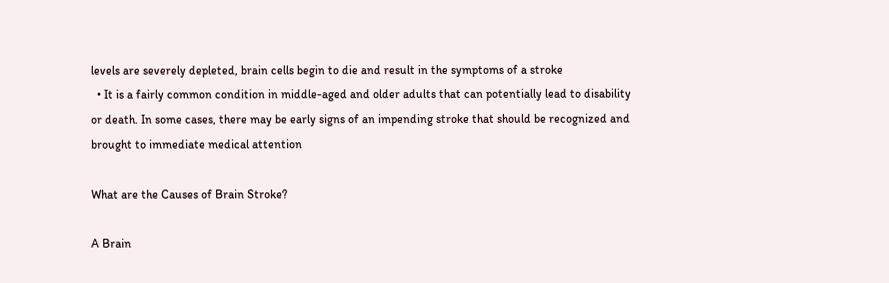levels are severely depleted, brain cells begin to die and result in the symptoms of a stroke
  • It is a fairly common condition in middle-aged and older adults that can potentially lead to disability or death. In some cases, there may be early signs of an impending stroke that should be recognized and brought to immediate medical attention

What are the Causes of Brain Stroke?

A Brain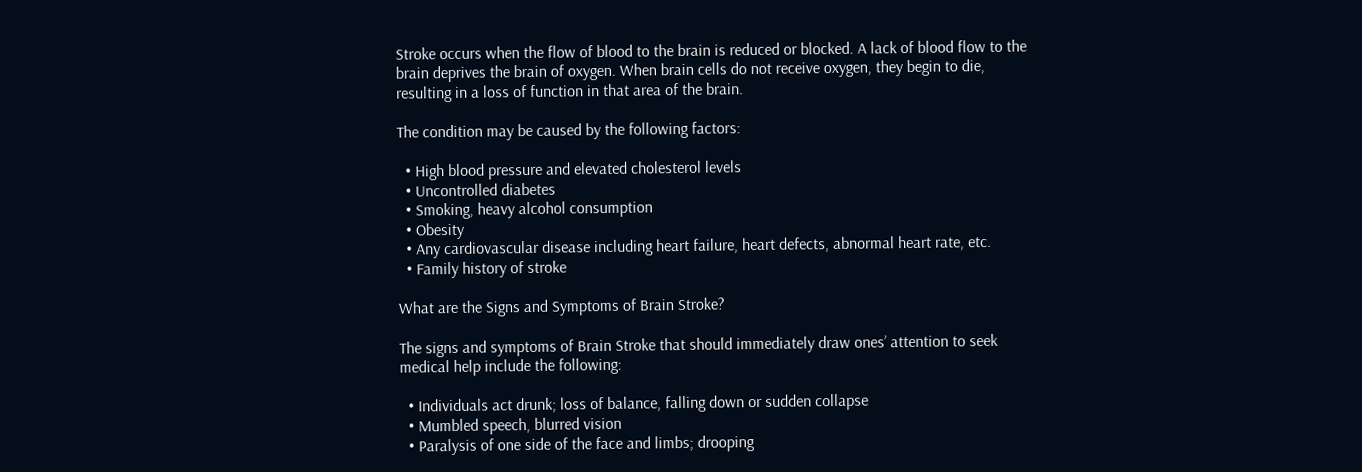Stroke occurs when the flow of blood to the brain is reduced or blocked. A lack of blood flow to the brain deprives the brain of oxygen. When brain cells do not receive oxygen, they begin to die, resulting in a loss of function in that area of the brain.

The condition may be caused by the following factors:

  • High blood pressure and elevated cholesterol levels
  • Uncontrolled diabetes
  • Smoking, heavy alcohol consumption
  • Obesity
  • Any cardiovascular disease including heart failure, heart defects, abnormal heart rate, etc.
  • Family history of stroke

What are the Signs and Symptoms of Brain Stroke?

The signs and symptoms of Brain Stroke that should immediately draw ones’ attention to seek medical help include the following:

  • Individuals act drunk; loss of balance, falling down or sudden collapse
  • Mumbled speech, blurred vision
  • Paralysis of one side of the face and limbs; drooping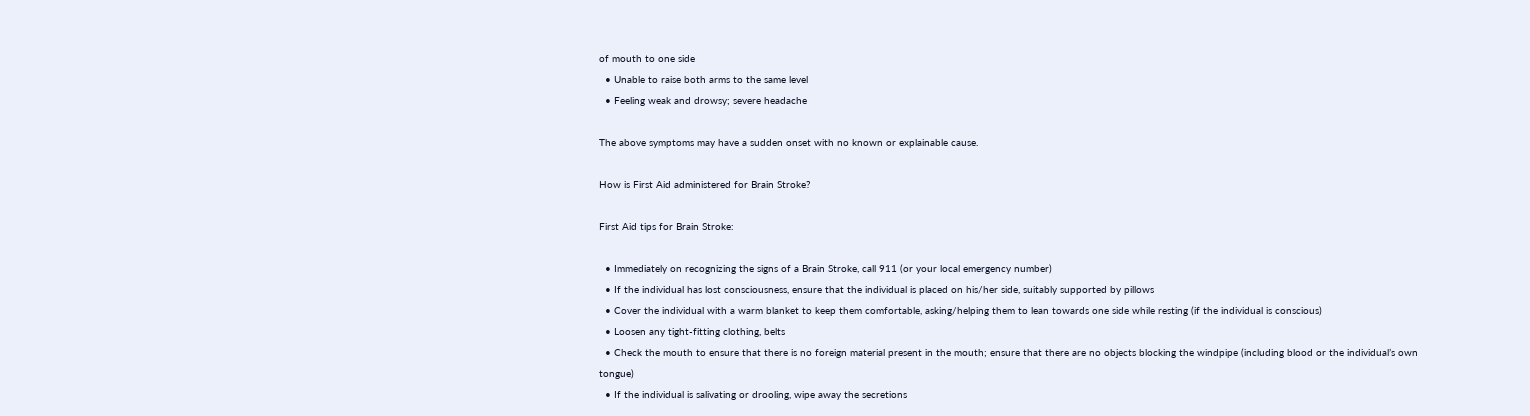of mouth to one side
  • Unable to raise both arms to the same level
  • Feeling weak and drowsy; severe headache

The above symptoms may have a sudden onset with no known or explainable cause.

How is First Aid administered for Brain Stroke?

First Aid tips for Brain Stroke:

  • Immediately on recognizing the signs of a Brain Stroke, call 911 (or your local emergency number)
  • If the individual has lost consciousness, ensure that the individual is placed on his/her side, suitably supported by pillows
  • Cover the individual with a warm blanket to keep them comfortable, asking/helping them to lean towards one side while resting (if the individual is conscious)
  • Loosen any tight-fitting clothing, belts
  • Check the mouth to ensure that there is no foreign material present in the mouth; ensure that there are no objects blocking the windpipe (including blood or the individual’s own tongue)
  • If the individual is salivating or drooling, wipe away the secretions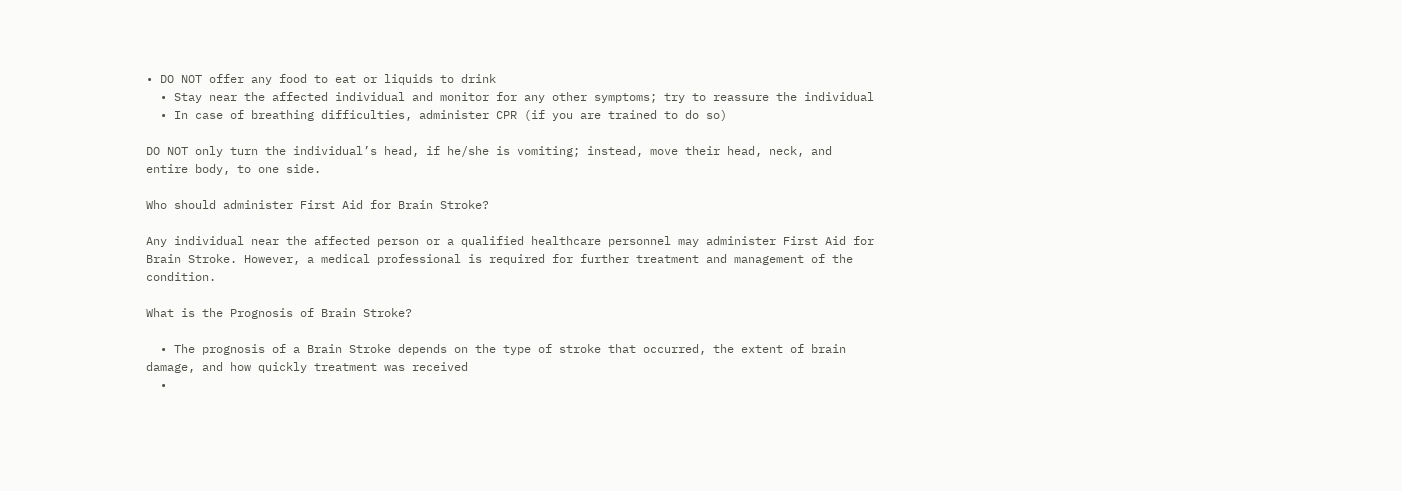• DO NOT offer any food to eat or liquids to drink
  • Stay near the affected individual and monitor for any other symptoms; try to reassure the individual
  • In case of breathing difficulties, administer CPR (if you are trained to do so)

DO NOT only turn the individual’s head, if he/she is vomiting; instead, move their head, neck, and entire body, to one side.

Who should administer First Aid for Brain Stroke?

Any individual near the affected person or a qualified healthcare personnel may administer First Aid for Brain Stroke. However, a medical professional is required for further treatment and management of the condition.

What is the Prognosis of Brain Stroke?

  • The prognosis of a Brain Stroke depends on the type of stroke that occurred, the extent of brain damage, and how quickly treatment was received
  •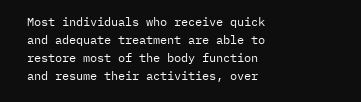Most individuals who receive quick and adequate treatment are able to restore most of the body function and resume their activities, over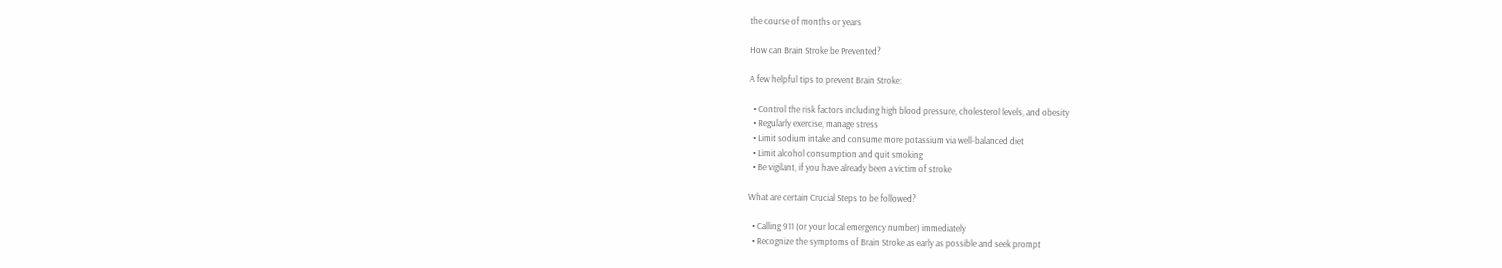the course of months or years

How can Brain Stroke be Prevented?

A few helpful tips to prevent Brain Stroke:

  • Control the risk factors including high blood pressure, cholesterol levels, and obesity
  • Regularly exercise, manage stress
  • Limit sodium intake and consume more potassium via well-balanced diet
  • Limit alcohol consumption and quit smoking
  • Be vigilant, if you have already been a victim of stroke

What are certain Crucial Steps to be followed?

  • Calling 911 (or your local emergency number) immediately
  • Recognize the symptoms of Brain Stroke as early as possible and seek prompt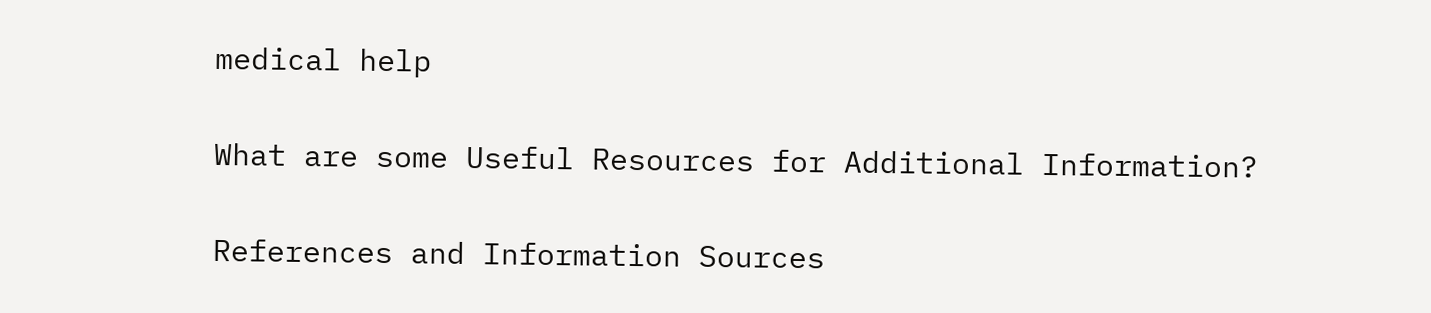medical help

What are some Useful Resources for Additional Information?

References and Information Sources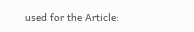used for the Article: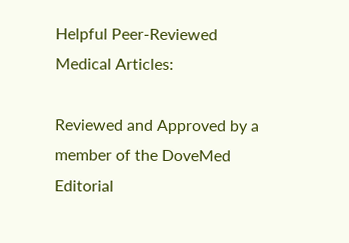Helpful Peer-Reviewed Medical Articles:

Reviewed and Approved by a member of the DoveMed Editorial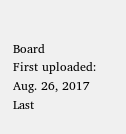Board
First uploaded: Aug. 26, 2017
Last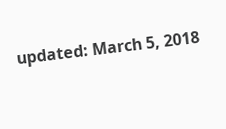updated: March 5, 2018